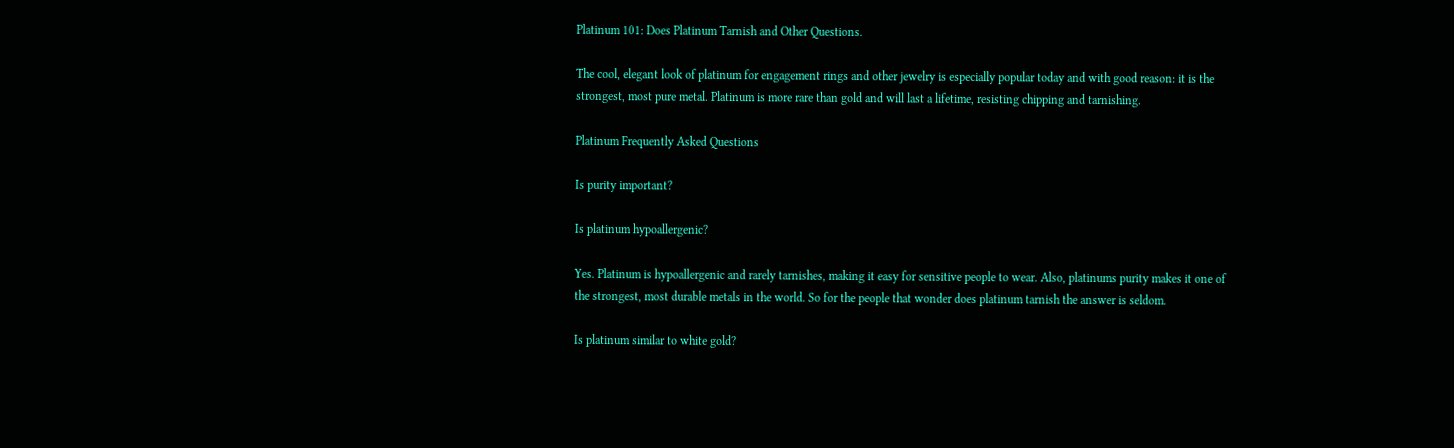Platinum 101: Does Platinum Tarnish and Other Questions.

The cool, elegant look of platinum for engagement rings and other jewelry is especially popular today and with good reason: it is the strongest, most pure metal. Platinum is more rare than gold and will last a lifetime, resisting chipping and tarnishing.

Platinum Frequently Asked Questions

Is purity important?

Is platinum hypoallergenic?

Yes. Platinum is hypoallergenic and rarely tarnishes, making it easy for sensitive people to wear. Also, platinums purity makes it one of the strongest, most durable metals in the world. So for the people that wonder does platinum tarnish the answer is seldom.

Is platinum similar to white gold?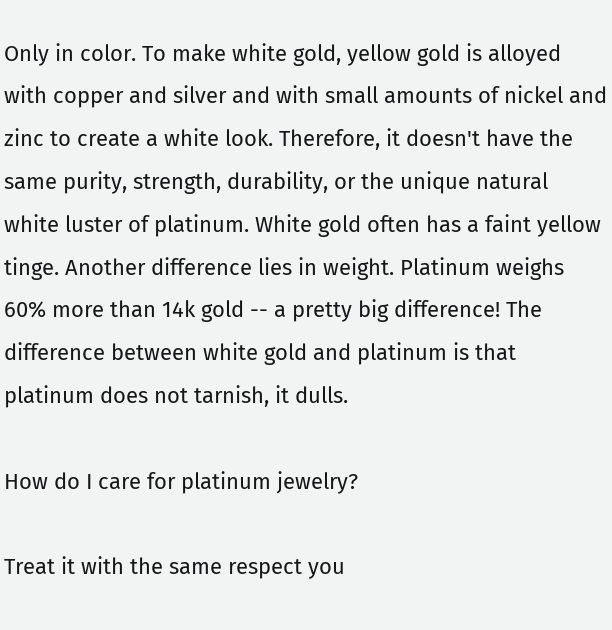Only in color. To make white gold, yellow gold is alloyed with copper and silver and with small amounts of nickel and zinc to create a white look. Therefore, it doesn't have the same purity, strength, durability, or the unique natural white luster of platinum. White gold often has a faint yellow tinge. Another difference lies in weight. Platinum weighs 60% more than 14k gold -- a pretty big difference! The difference between white gold and platinum is that platinum does not tarnish, it dulls.

How do I care for platinum jewelry?

Treat it with the same respect you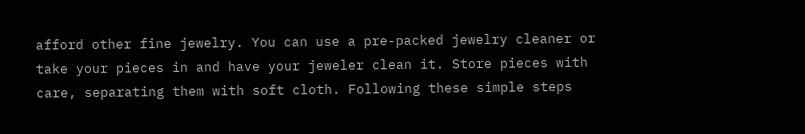afford other fine jewelry. You can use a pre-packed jewelry cleaner or take your pieces in and have your jeweler clean it. Store pieces with care, separating them with soft cloth. Following these simple steps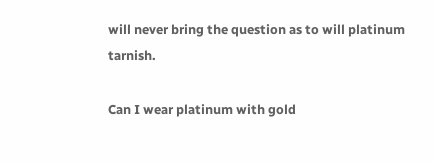will never bring the question as to will platinum tarnish.

Can I wear platinum with gold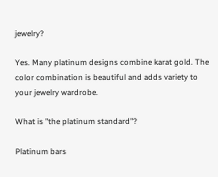jewelry?

Yes. Many platinum designs combine karat gold. The color combination is beautiful and adds variety to your jewelry wardrobe.

What is "the platinum standard"?

Platinum bars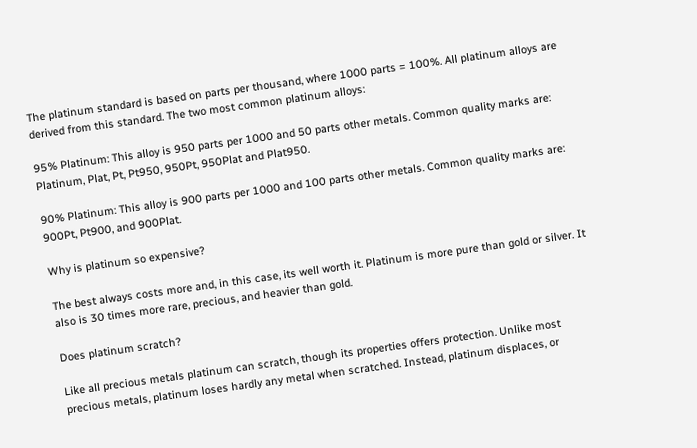The platinum standard is based on parts per thousand, where 1000 parts = 100%. All platinum alloys are derived from this standard. The two most common platinum alloys:

95% Platinum: This alloy is 950 parts per 1000 and 50 parts other metals. Common quality marks are: Platinum, Plat, Pt, Pt950, 950Pt, 950Plat and Plat950.

90% Platinum: This alloy is 900 parts per 1000 and 100 parts other metals. Common quality marks are: 900Pt, Pt900, and 900Plat.

Why is platinum so expensive?

The best always costs more and, in this case, its well worth it. Platinum is more pure than gold or silver. It also is 30 times more rare, precious, and heavier than gold.

Does platinum scratch?

Like all precious metals platinum can scratch, though its properties offers protection. Unlike most precious metals, platinum loses hardly any metal when scratched. Instead, platinum displaces, or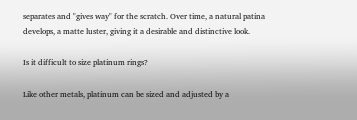separates and "gives way" for the scratch. Over time, a natural patina develops, a matte luster, giving it a desirable and distinctive look.

Is it difficult to size platinum rings?

Like other metals, platinum can be sized and adjusted by a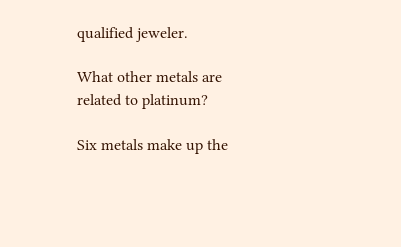qualified jeweler.

What other metals are related to platinum?

Six metals make up the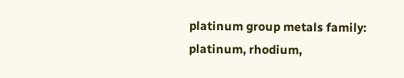platinum group metals family: platinum, rhodium,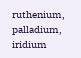ruthenium, palladium, iridium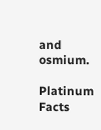and osmium.

Platinum Facts